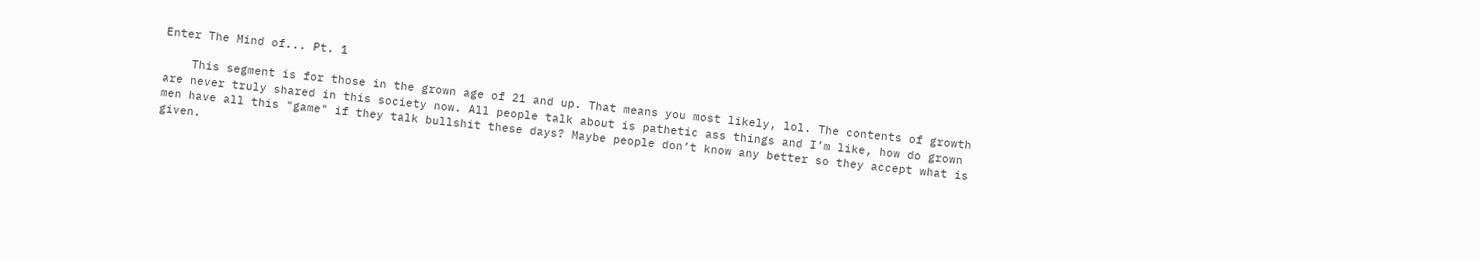Enter The Mind of... Pt. 1

    This segment is for those in the grown age of 21 and up. That means you most likely, lol. The contents of growth are never truly shared in this society now. All people talk about is pathetic ass things and I’m like, how do grown men have all this "game" if they talk bullshit these days? Maybe people don’t know any better so they accept what is given.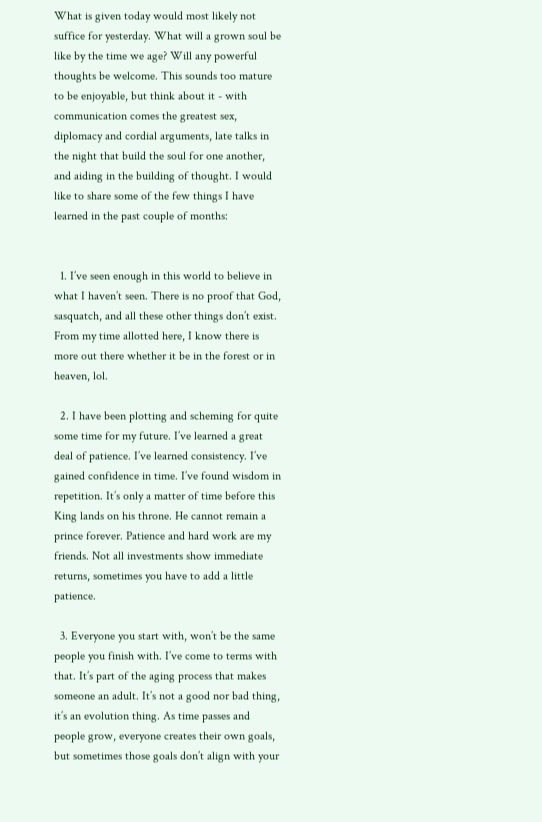What is given today would most likely not suffice for yesterday. What will a grown soul be like by the time we age? Will any powerful thoughts be welcome. This sounds too mature to be enjoyable, but think about it - with communication comes the greatest sex, diplomacy and cordial arguments, late talks in the night that build the soul for one another, and aiding in the building of thought. I would like to share some of the few things I have learned in the past couple of months:


  1. I’ve seen enough in this world to believe in what I haven’t seen. There is no proof that God, sasquatch, and all these other things don’t exist. From my time allotted here, I know there is more out there whether it be in the forest or in heaven, lol.

  2. I have been plotting and scheming for quite some time for my future. I’ve learned a great deal of patience. I’ve learned consistency. I’ve gained confidence in time. I’ve found wisdom in repetition. It’s only a matter of time before this King lands on his throne. He cannot remain a prince forever. Patience and hard work are my friends. Not all investments show immediate returns, sometimes you have to add a little patience.

  3. Everyone you start with, won’t be the same people you finish with. I’ve come to terms with that. It’s part of the aging process that makes someone an adult. It’s not a good nor bad thing, it’s an evolution thing. As time passes and people grow, everyone creates their own goals, but sometimes those goals don’t align with your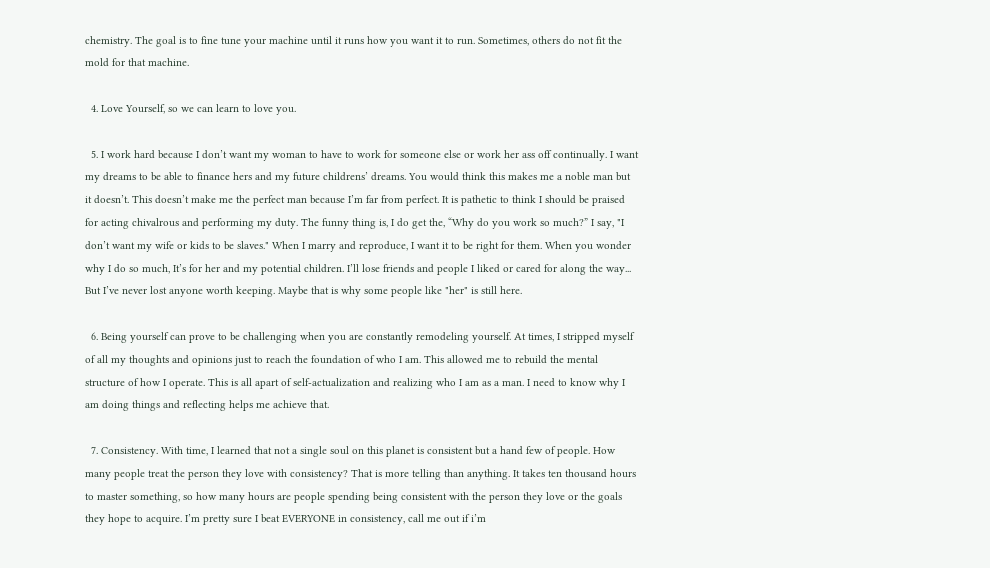chemistry. The goal is to fine tune your machine until it runs how you want it to run. Sometimes, others do not fit the mold for that machine.

  4. Love Yourself, so we can learn to love you.

  5. I work hard because I don’t want my woman to have to work for someone else or work her ass off continually. I want my dreams to be able to finance hers and my future childrens’ dreams. You would think this makes me a noble man but it doesn’t. This doesn’t make me the perfect man because I’m far from perfect. It is pathetic to think I should be praised for acting chivalrous and performing my duty. The funny thing is, I do get the, “Why do you work so much?” I say, "I don’t want my wife or kids to be slaves." When I marry and reproduce, I want it to be right for them. When you wonder why I do so much, It’s for her and my potential children. I’ll lose friends and people I liked or cared for along the way... But I’ve never lost anyone worth keeping. Maybe that is why some people like "her" is still here.

  6. Being yourself can prove to be challenging when you are constantly remodeling yourself. At times, I stripped myself of all my thoughts and opinions just to reach the foundation of who I am. This allowed me to rebuild the mental structure of how I operate. This is all apart of self-actualization and realizing who I am as a man. I need to know why I am doing things and reflecting helps me achieve that.

  7. Consistency. With time, I learned that not a single soul on this planet is consistent but a hand few of people. How many people treat the person they love with consistency? That is more telling than anything. It takes ten thousand hours to master something, so how many hours are people spending being consistent with the person they love or the goals they hope to acquire. I’m pretty sure I beat EVERYONE in consistency, call me out if i’m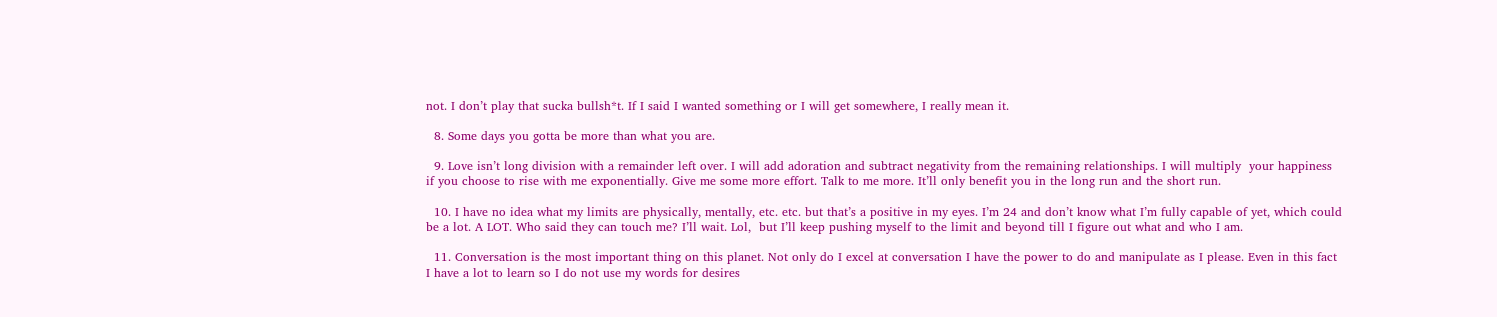not. I don’t play that sucka bullsh*t. If I said I wanted something or I will get somewhere, I really mean it.

  8. Some days you gotta be more than what you are.

  9. Love isn’t long division with a remainder left over. I will add adoration and subtract negativity from the remaining relationships. I will multiply  your happiness if you choose to rise with me exponentially. Give me some more effort. Talk to me more. It’ll only benefit you in the long run and the short run.

  10. I have no idea what my limits are physically, mentally, etc. etc. but that’s a positive in my eyes. I’m 24 and don’t know what I’m fully capable of yet, which could be a lot. A LOT. Who said they can touch me? I’ll wait. Lol,  but I’ll keep pushing myself to the limit and beyond till I figure out what and who I am.

  11. Conversation is the most important thing on this planet. Not only do I excel at conversation I have the power to do and manipulate as I please. Even in this fact I have a lot to learn so I do not use my words for desires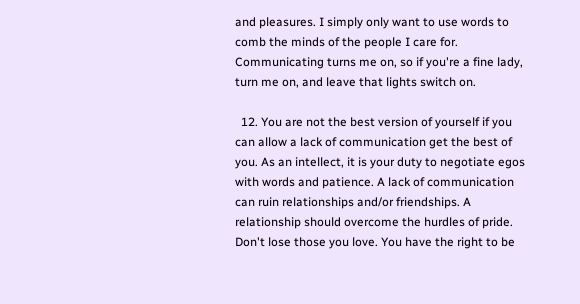and pleasures. I simply only want to use words to comb the minds of the people I care for. Communicating turns me on, so if you're a fine lady, turn me on, and leave that lights switch on.

  12. You are not the best version of yourself if you can allow a lack of communication get the best of you. As an intellect, it is your duty to negotiate egos with words and patience. A lack of communication can ruin relationships and/or friendships. A relationship should overcome the hurdles of pride. Don't lose those you love. You have the right to be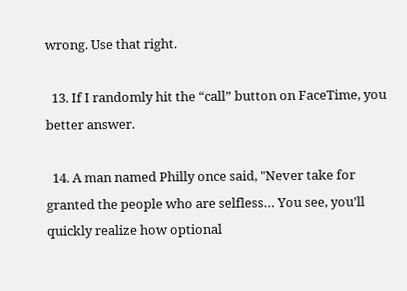wrong. Use that right.

  13. If I randomly hit the “call” button on FaceTime, you better answer.

  14. A man named Philly once said, "Never take for granted the people who are selfless… You see, you’ll quickly realize how optional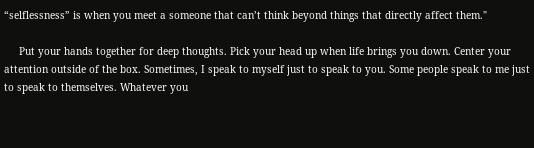“selflessness” is when you meet a someone that can’t think beyond things that directly affect them."

     Put your hands together for deep thoughts. Pick your head up when life brings you down. Center your attention outside of the box. Sometimes, I speak to myself just to speak to you. Some people speak to me just to speak to themselves. Whatever you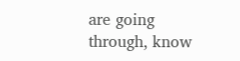are going through, know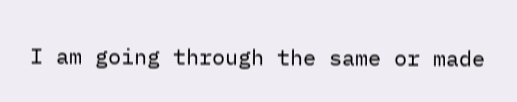I am going through the same or made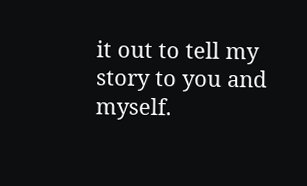it out to tell my story to you and myself.